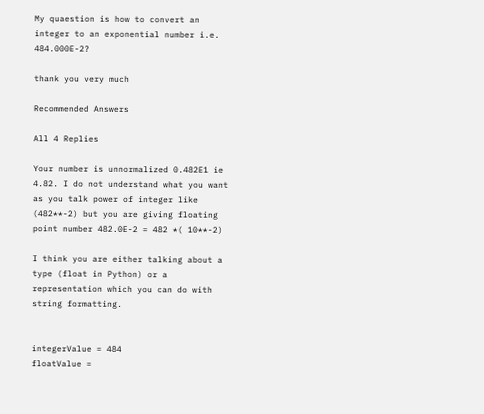My quaestion is how to convert an integer to an exponential number i.e. 484.000E-2?

thank you very much

Recommended Answers

All 4 Replies

Your number is unnormalized 0.482E1 ie 4.82. I do not understand what you want as you talk power of integer like (482**-2) but you are giving floating point number 482.0E-2 = 482 *( 10**-2)

I think you are either talking about a type (float in Python) or a representation which you can do with string formatting.


integerValue = 484
floatValue =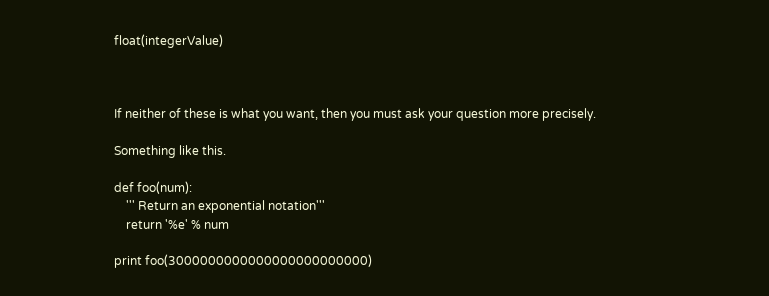float(integerValue)



If neither of these is what you want, then you must ask your question more precisely.

Something like this.

def foo(num):
    ''' Return an exponential notation'''
    return '%e' % num

print foo(3000000000000000000000000)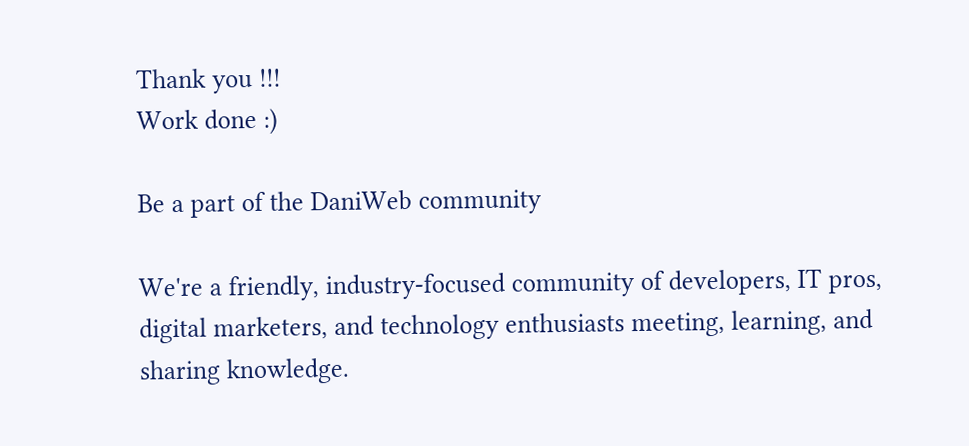Thank you !!!
Work done :)

Be a part of the DaniWeb community

We're a friendly, industry-focused community of developers, IT pros, digital marketers, and technology enthusiasts meeting, learning, and sharing knowledge.